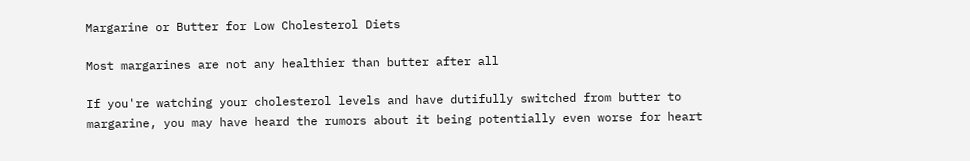Margarine or Butter for Low Cholesterol Diets

Most margarines are not any healthier than butter after all

If you're watching your cholesterol levels and have dutifully switched from butter to margarine, you may have heard the rumors about it being potentially even worse for heart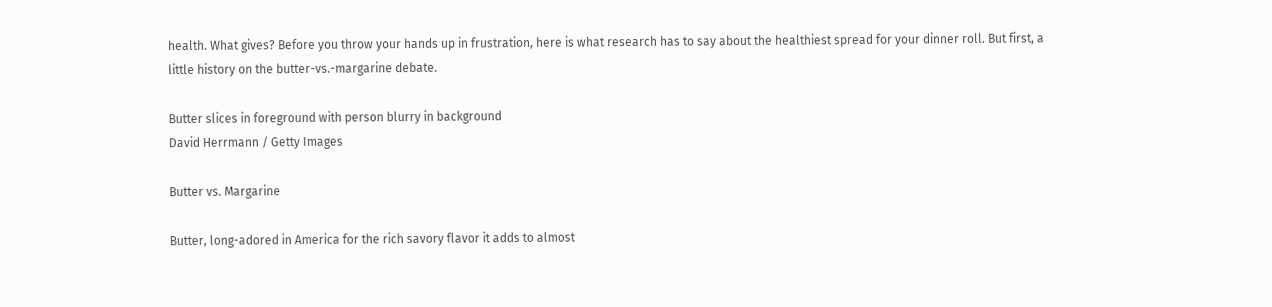health. What gives? Before you throw your hands up in frustration, here is what research has to say about the healthiest spread for your dinner roll. But first, a little history on the butter-vs.-margarine debate.

Butter slices in foreground with person blurry in background
David Herrmann / Getty Images

Butter vs. Margarine

Butter, long-adored in America for the rich savory flavor it adds to almost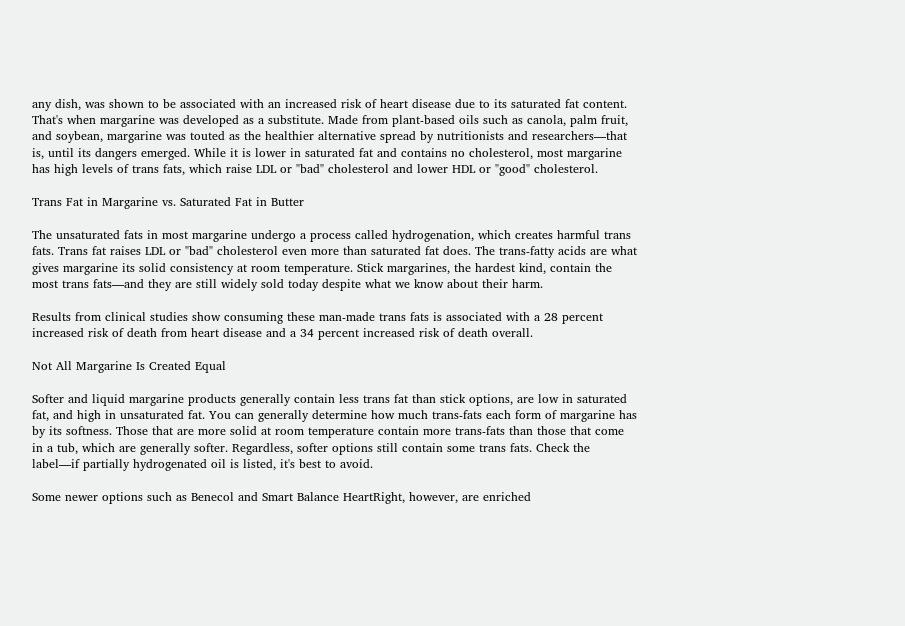any dish, was shown to be associated with an increased risk of heart disease due to its saturated fat content. That's when margarine was developed as a substitute. Made from plant-based oils such as canola, palm fruit, and soybean, margarine was touted as the healthier alternative spread by nutritionists and researchers—that is, until its dangers emerged. While it is lower in saturated fat and contains no cholesterol, most margarine has high levels of trans fats, which raise LDL or "bad" cholesterol and lower HDL or "good" cholesterol.

Trans Fat in Margarine vs. Saturated Fat in Butter

The unsaturated fats in most margarine undergo a process called hydrogenation, which creates harmful trans fats. Trans fat raises LDL or "bad" cholesterol even more than saturated fat does. The trans-fatty acids are what gives margarine its solid consistency at room temperature. Stick margarines, the hardest kind, contain the most trans fats—and they are still widely sold today despite what we know about their harm.

Results from clinical studies show consuming these man-made trans fats is associated with a 28 percent increased risk of death from heart disease and a 34 percent increased risk of death overall.

Not All Margarine Is Created Equal

Softer and liquid margarine products generally contain less trans fat than stick options, are low in saturated fat, and high in unsaturated fat. You can generally determine how much trans-fats each form of margarine has by its softness. Those that are more solid at room temperature contain more trans-fats than those that come in a tub, which are generally softer. Regardless, softer options still contain some trans fats. Check the label—if partially hydrogenated oil is listed, it's best to avoid.

Some newer options such as Benecol and Smart Balance HeartRight, however, are enriched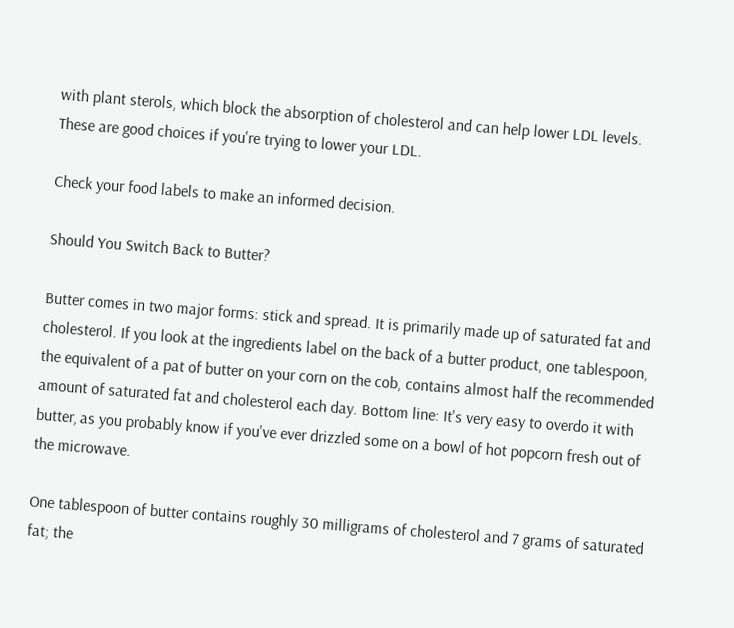with plant sterols, which block the absorption of cholesterol and can help lower LDL levels. These are good choices if you're trying to lower your LDL.

Check your food labels to make an informed decision.

Should You Switch Back to Butter?

Butter comes in two major forms: stick and spread. It is primarily made up of saturated fat and cholesterol. If you look at the ingredients label on the back of a butter product, one tablespoon, the equivalent of a pat of butter on your corn on the cob, contains almost half the recommended amount of saturated fat and cholesterol each day. Bottom line: It's very easy to overdo it with butter‚ as you probably know if you've ever drizzled some on a bowl of hot popcorn fresh out of the microwave.

One tablespoon of butter contains roughly 30 milligrams of cholesterol and 7 grams of saturated fat; the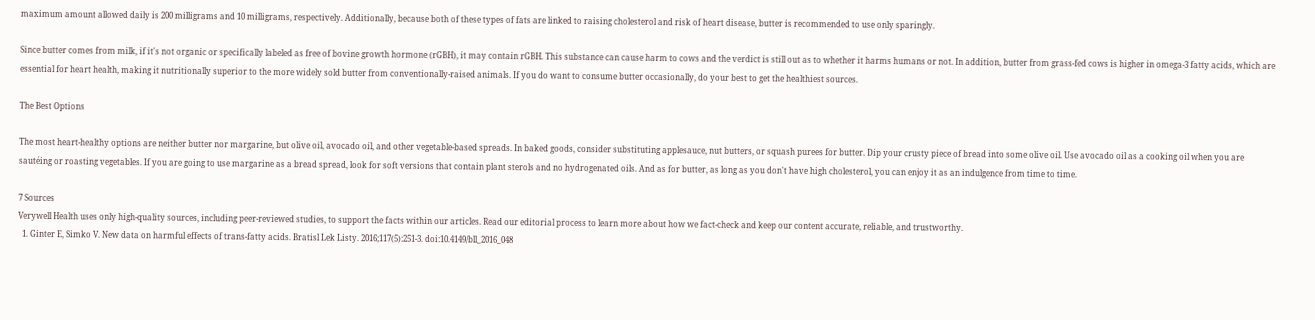maximum amount allowed daily is 200 milligrams and 10 milligrams, respectively. Additionally, because both of these types of fats are linked to raising cholesterol and risk of heart disease, butter is recommended to use only sparingly.

Since butter comes from milk, if it's not organic or specifically labeled as free of bovine growth hormone (rGBH), it may contain rGBH. This substance can cause harm to cows and the verdict is still out as to whether it harms humans or not. In addition, butter from grass-fed cows is higher in omega-3 fatty acids, which are essential for heart health, making it nutritionally superior to the more widely sold butter from conventionally-raised animals. If you do want to consume butter occasionally, do your best to get the healthiest sources.

The Best Options

The most heart-healthy options are neither butter nor margarine, but olive oil, avocado oil, and other vegetable-based spreads. In baked goods, consider substituting applesauce, nut butters, or squash purees for butter. Dip your crusty piece of bread into some olive oil. Use avocado oil as a cooking oil when you are sautéing or roasting vegetables. If you are going to use margarine as a bread spread, look for soft versions that contain plant sterols and no hydrogenated oils. And as for butter, as long as you don't have high cholesterol, you can enjoy it as an indulgence from time to time.

7 Sources
Verywell Health uses only high-quality sources, including peer-reviewed studies, to support the facts within our articles. Read our editorial process to learn more about how we fact-check and keep our content accurate, reliable, and trustworthy.
  1. Ginter E, Simko V. New data on harmful effects of trans-fatty acids. Bratisl Lek Listy. 2016;117(5):251-3. doi:10.4149/bll_2016_048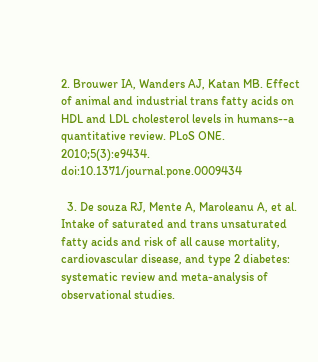2. Brouwer IA, Wanders AJ, Katan MB. Effect of animal and industrial trans fatty acids on HDL and LDL cholesterol levels in humans--a quantitative review. PLoS ONE. 2010;5(3):e9434. doi:10.1371/journal.pone.0009434

  3. De souza RJ, Mente A, Maroleanu A, et al. Intake of saturated and trans unsaturated fatty acids and risk of all cause mortality, cardiovascular disease, and type 2 diabetes: systematic review and meta-analysis of observational studies.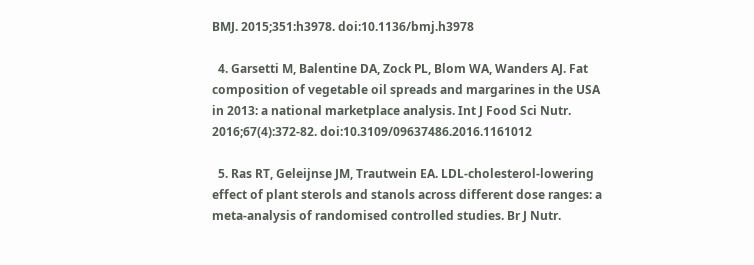BMJ. 2015;351:h3978. doi:10.1136/bmj.h3978

  4. Garsetti M, Balentine DA, Zock PL, Blom WA, Wanders AJ. Fat composition of vegetable oil spreads and margarines in the USA in 2013: a national marketplace analysis. Int J Food Sci Nutr. 2016;67(4):372-82. doi:10.3109/09637486.2016.1161012

  5. Ras RT, Geleijnse JM, Trautwein EA. LDL-cholesterol-lowering effect of plant sterols and stanols across different dose ranges: a meta-analysis of randomised controlled studies. Br J Nutr.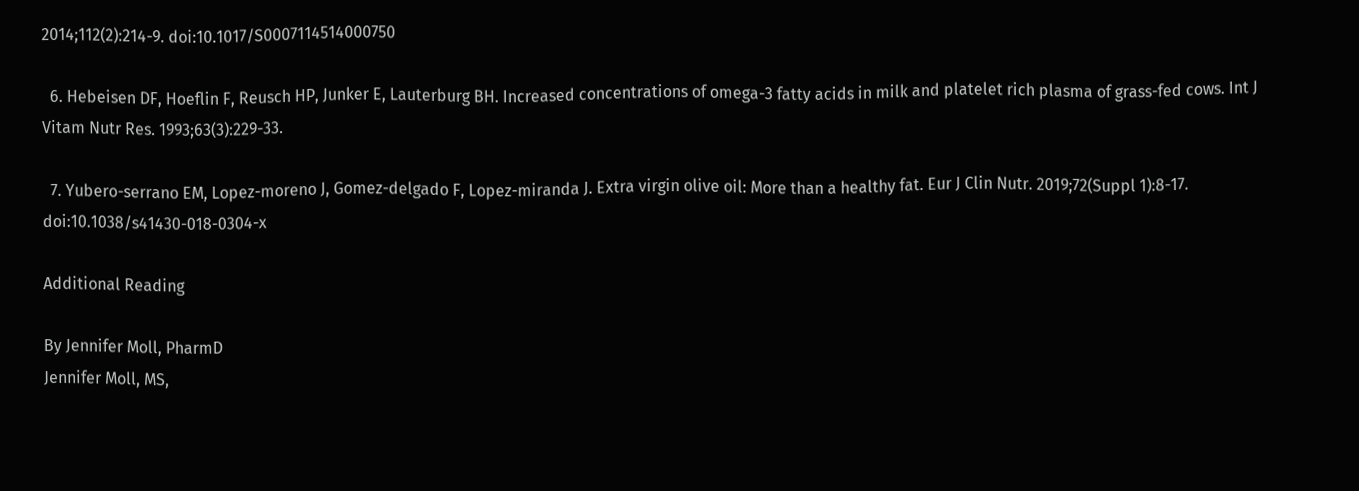2014;112(2):214-9. doi:10.1017/S0007114514000750

  6. Hebeisen DF, Hoeflin F, Reusch HP, Junker E, Lauterburg BH. Increased concentrations of omega-3 fatty acids in milk and platelet rich plasma of grass-fed cows. Int J Vitam Nutr Res. 1993;63(3):229-33.

  7. Yubero-serrano EM, Lopez-moreno J, Gomez-delgado F, Lopez-miranda J. Extra virgin olive oil: More than a healthy fat. Eur J Clin Nutr. 2019;72(Suppl 1):8-17. doi:10.1038/s41430-018-0304-x

Additional Reading

By Jennifer Moll, PharmD
Jennifer Moll, MS,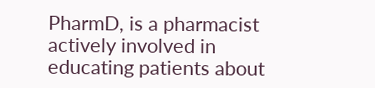PharmD, is a pharmacist actively involved in educating patients about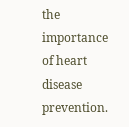the importance of heart disease prevention.